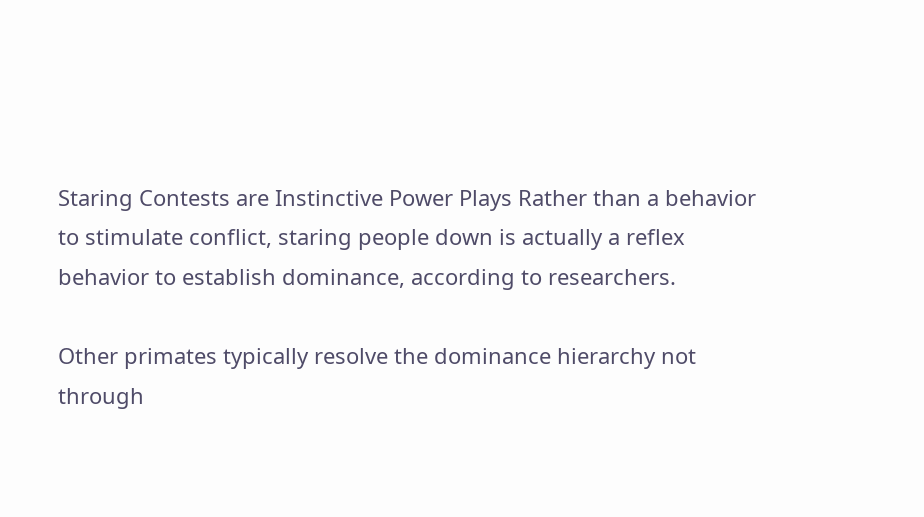Staring Contests are Instinctive Power Plays Rather than a behavior to stimulate conflict, staring people down is actually a reflex behavior to establish dominance, according to researchers.

Other primates typically resolve the dominance hierarchy not through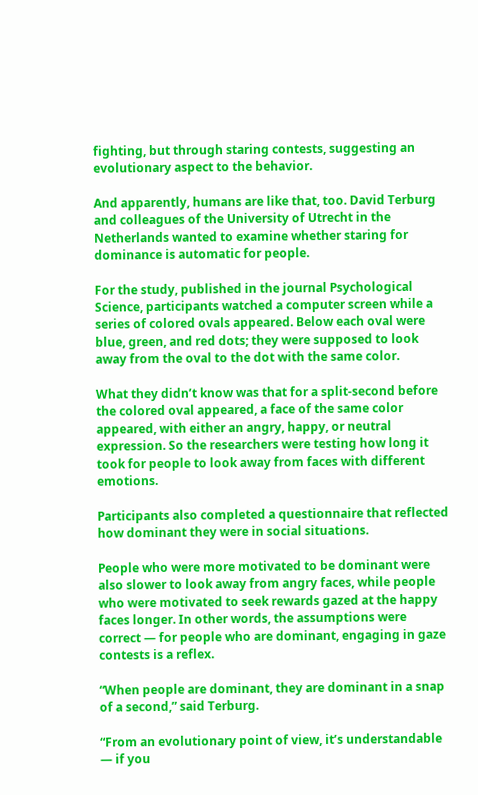fighting, but through staring contests, suggesting an evolutionary aspect to the behavior.

And apparently, humans are like that, too. David Terburg and colleagues of the University of Utrecht in the Netherlands wanted to examine whether staring for dominance is automatic for people.

For the study, published in the journal Psychological Science, participants watched a computer screen while a series of colored ovals appeared. Below each oval were blue, green, and red dots; they were supposed to look away from the oval to the dot with the same color.

What they didn’t know was that for a split-second before the colored oval appeared, a face of the same color appeared, with either an angry, happy, or neutral expression. So the researchers were testing how long it took for people to look away from faces with different emotions.

Participants also completed a questionnaire that reflected how dominant they were in social situations.

People who were more motivated to be dominant were also slower to look away from angry faces, while people who were motivated to seek rewards gazed at the happy faces longer. In other words, the assumptions were correct — for people who are dominant, engaging in gaze contests is a reflex.

“When people are dominant, they are dominant in a snap of a second,” said Terburg.

“From an evolutionary point of view, it’s understandable — if you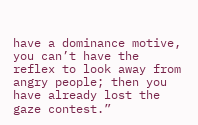have a dominance motive, you can’t have the reflex to look away from angry people; then you have already lost the gaze contest.”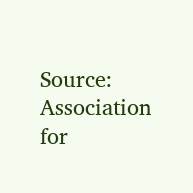Source: Association for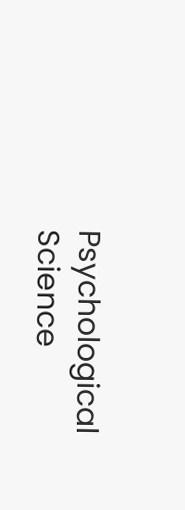Psychological Science